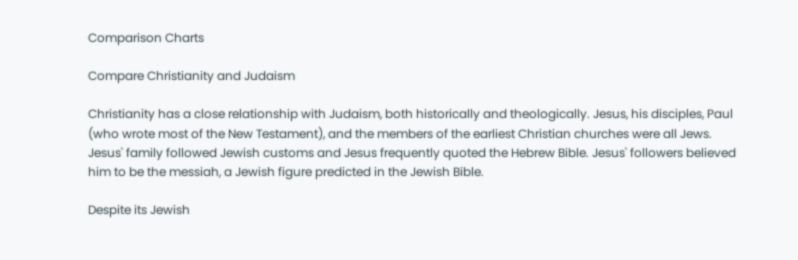Comparison Charts

Compare Christianity and Judaism

Christianity has a close relationship with Judaism, both historically and theologically. Jesus, his disciples, Paul (who wrote most of the New Testament), and the members of the earliest Christian churches were all Jews. Jesus' family followed Jewish customs and Jesus frequently quoted the Hebrew Bible. Jesus' followers believed him to be the messiah, a Jewish figure predicted in the Jewish Bible.

Despite its Jewish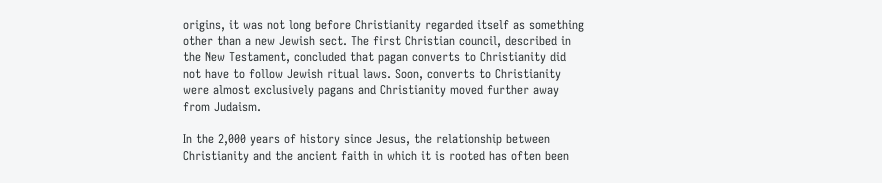origins, it was not long before Christianity regarded itself as something other than a new Jewish sect. The first Christian council, described in the New Testament, concluded that pagan converts to Christianity did not have to follow Jewish ritual laws. Soon, converts to Christianity were almost exclusively pagans and Christianity moved further away from Judaism.

In the 2,000 years of history since Jesus, the relationship between Christianity and the ancient faith in which it is rooted has often been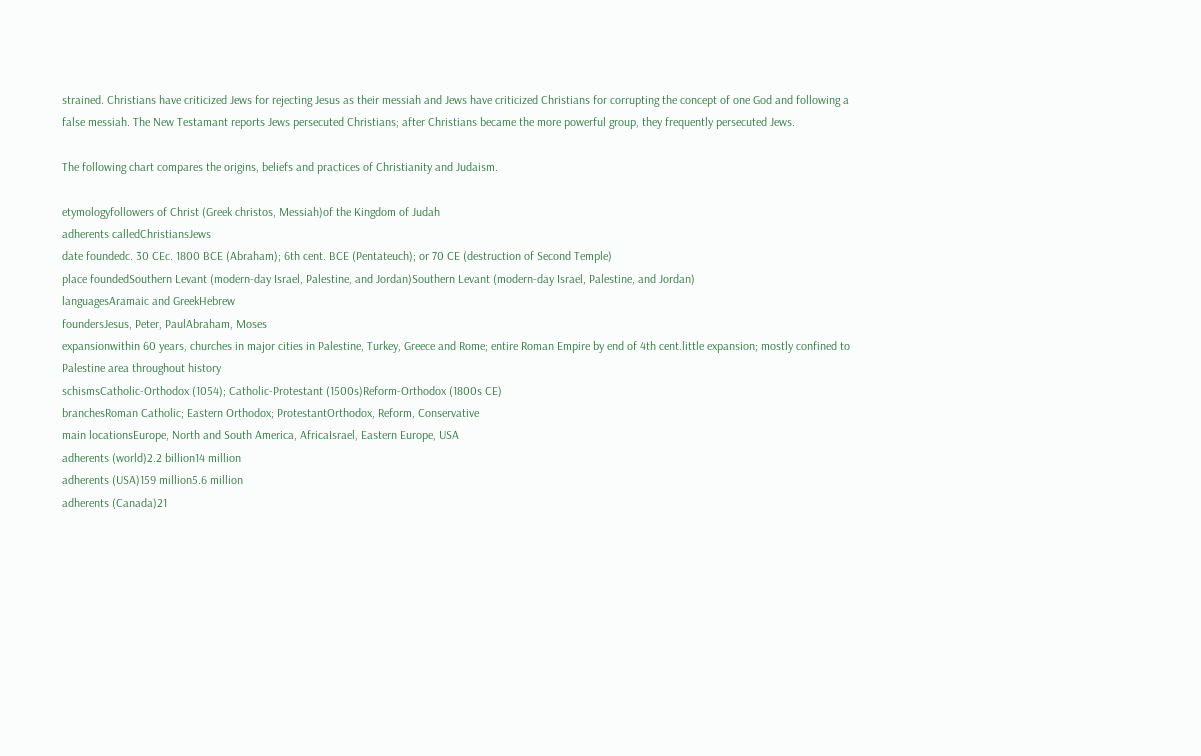strained. Christians have criticized Jews for rejecting Jesus as their messiah and Jews have criticized Christians for corrupting the concept of one God and following a false messiah. The New Testamant reports Jews persecuted Christians; after Christians became the more powerful group, they frequently persecuted Jews.

The following chart compares the origins, beliefs and practices of Christianity and Judaism.

etymologyfollowers of Christ (Greek christos, Messiah)of the Kingdom of Judah
adherents calledChristiansJews
date foundedc. 30 CEc. 1800 BCE (Abraham); 6th cent. BCE (Pentateuch); or 70 CE (destruction of Second Temple)
place foundedSouthern Levant (modern-day Israel, Palestine, and Jordan)Southern Levant (modern-day Israel, Palestine, and Jordan)
languagesAramaic and GreekHebrew
foundersJesus, Peter, PaulAbraham, Moses
expansionwithin 60 years, churches in major cities in Palestine, Turkey, Greece and Rome; entire Roman Empire by end of 4th cent.little expansion; mostly confined to Palestine area throughout history
schismsCatholic-Orthodox (1054); Catholic-Protestant (1500s)Reform-Orthodox (1800s CE)
branchesRoman Catholic; Eastern Orthodox; ProtestantOrthodox, Reform, Conservative
main locationsEurope, North and South America, AfricaIsrael, Eastern Europe, USA
adherents (world)2.2 billion14 million
adherents (USA)159 million5.6 million
adherents (Canada)21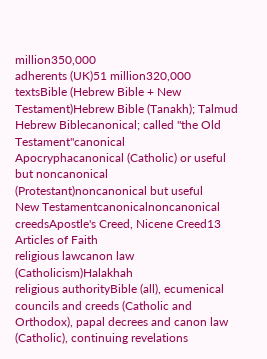million350,000
adherents (UK)51 million320,000
textsBible (Hebrew Bible + New Testament)Hebrew Bible (Tanakh); Talmud
Hebrew Biblecanonical; called "the Old Testament"canonical
Apocryphacanonical (Catholic) or useful but noncanonical (Protestant)noncanonical but useful
New Testamentcanonicalnoncanonical
creedsApostle's Creed, Nicene Creed13 Articles of Faith
religious lawcanon law (Catholicism)Halakhah
religious authorityBible (all), ecumenical councils and creeds (Catholic and Orthodox), papal decrees and canon law (Catholic), continuing revelations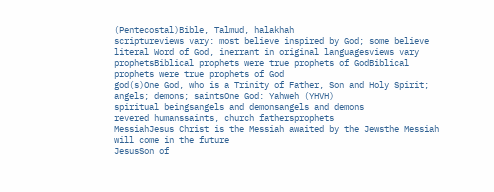(Pentecostal)Bible, Talmud, halakhah
scriptureviews vary: most believe inspired by God; some believe literal Word of God, inerrant in original languagesviews vary
prophetsBiblical prophets were true prophets of GodBiblical prophets were true prophets of God
god(s)One God, who is a Trinity of Father, Son and Holy Spirit; angels; demons; saintsOne God: Yahweh (YHVH)
spiritual beingsangels and demonsangels and demons
revered humanssaints, church fathersprophets
MessiahJesus Christ is the Messiah awaited by the Jewsthe Messiah will come in the future
JesusSon of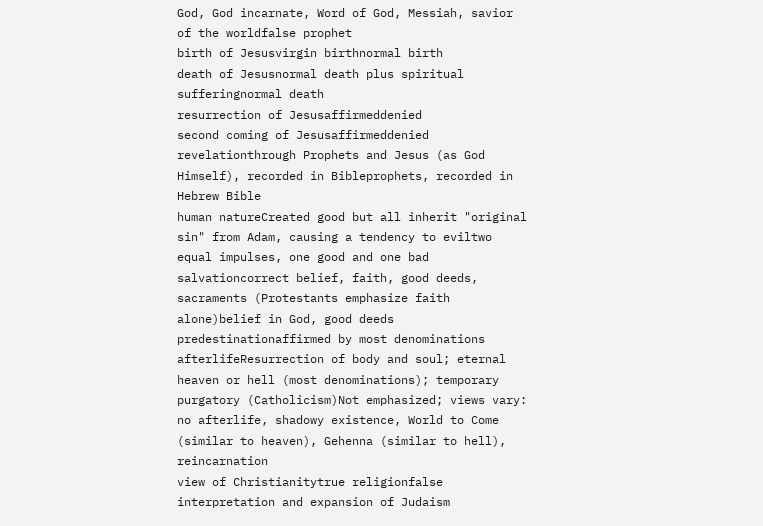God, God incarnate, Word of God, Messiah, savior of the worldfalse prophet
birth of Jesusvirgin birthnormal birth
death of Jesusnormal death plus spiritual sufferingnormal death
resurrection of Jesusaffirmeddenied
second coming of Jesusaffirmeddenied
revelationthrough Prophets and Jesus (as God Himself), recorded in Bibleprophets, recorded in Hebrew Bible
human natureCreated good but all inherit "original sin" from Adam, causing a tendency to eviltwo equal impulses, one good and one bad
salvationcorrect belief, faith, good deeds, sacraments (Protestants emphasize faith alone)belief in God, good deeds
predestinationaffirmed by most denominations
afterlifeResurrection of body and soul; eternal heaven or hell (most denominations); temporary purgatory (Catholicism)Not emphasized; views vary: no afterlife, shadowy existence, World to Come (similar to heaven), Gehenna (similar to hell), reincarnation
view of Christianitytrue religionfalse interpretation and expansion of Judaism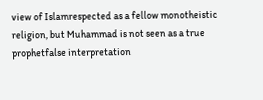view of Islamrespected as a fellow monotheistic religion, but Muhammad is not seen as a true prophetfalse interpretation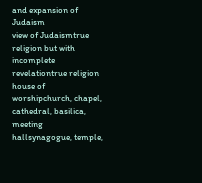and expansion of Judaism
view of Judaismtrue religion but with incomplete revelationtrue religion
house of worshipchurch, chapel, cathedral, basilica, meeting hallsynagogue, temple,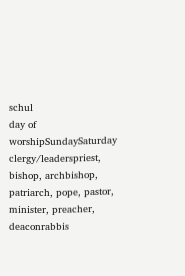schul
day of worshipSundaySaturday
clergy/leaderspriest, bishop, archbishop, patriarch, pope, pastor, minister, preacher, deaconrabbis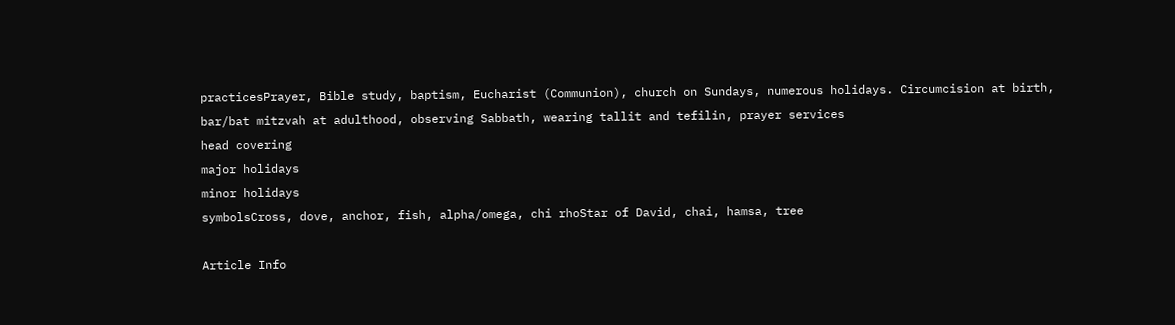practicesPrayer, Bible study, baptism, Eucharist (Communion), church on Sundays, numerous holidays. Circumcision at birth, bar/bat mitzvah at adulthood, observing Sabbath, wearing tallit and tefilin, prayer services
head covering
major holidays
minor holidays
symbolsCross, dove, anchor, fish, alpha/omega, chi rhoStar of David, chai, hamsa, tree

Article Info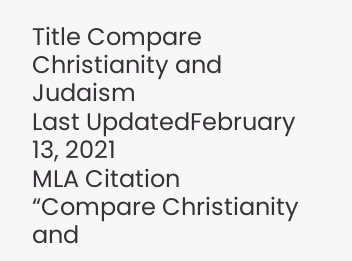Title Compare Christianity and Judaism
Last UpdatedFebruary 13, 2021
MLA Citation “Compare Christianity and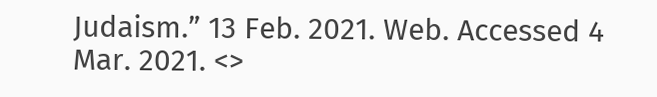Judaism.” 13 Feb. 2021. Web. Accessed 4 Mar. 2021. <>